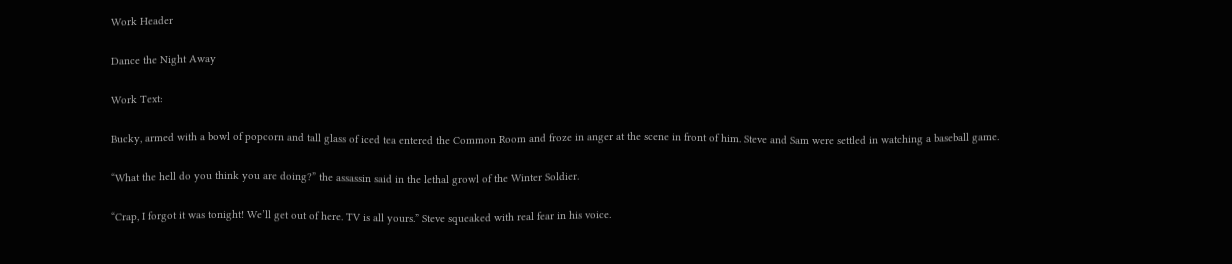Work Header

Dance the Night Away

Work Text:

Bucky, armed with a bowl of popcorn and tall glass of iced tea entered the Common Room and froze in anger at the scene in front of him. Steve and Sam were settled in watching a baseball game.

“What the hell do you think you are doing?” the assassin said in the lethal growl of the Winter Soldier.

“Crap, I forgot it was tonight! We’ll get out of here. TV is all yours.” Steve squeaked with real fear in his voice.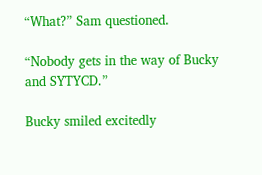“What?” Sam questioned.

“Nobody gets in the way of Bucky and SYTYCD.”

Bucky smiled excitedly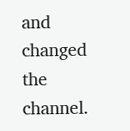and changed the channel.